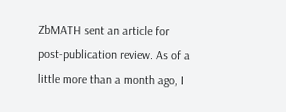ZbMATH sent an article for post-publication review. As of a little more than a month ago, I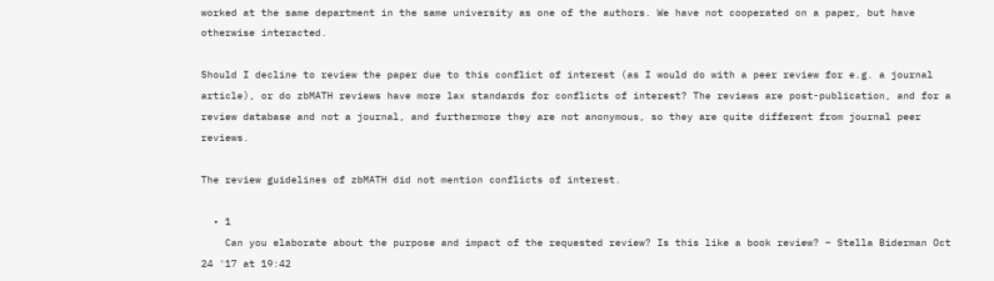worked at the same department in the same university as one of the authors. We have not cooperated on a paper, but have otherwise interacted.

Should I decline to review the paper due to this conflict of interest (as I would do with a peer review for e.g. a journal article), or do zbMATH reviews have more lax standards for conflicts of interest? The reviews are post-publication, and for a review database and not a journal, and furthermore they are not anonymous, so they are quite different from journal peer reviews.

The review guidelines of zbMATH did not mention conflicts of interest.

  • 1
    Can you elaborate about the purpose and impact of the requested review? Is this like a book review? – Stella Biderman Oct 24 '17 at 19:42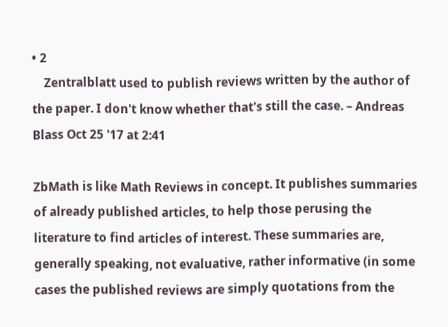• 2
    Zentralblatt used to publish reviews written by the author of the paper. I don't know whether that's still the case. – Andreas Blass Oct 25 '17 at 2:41

ZbMath is like Math Reviews in concept. It publishes summaries of already published articles, to help those perusing the literature to find articles of interest. These summaries are, generally speaking, not evaluative, rather informative (in some cases the published reviews are simply quotations from the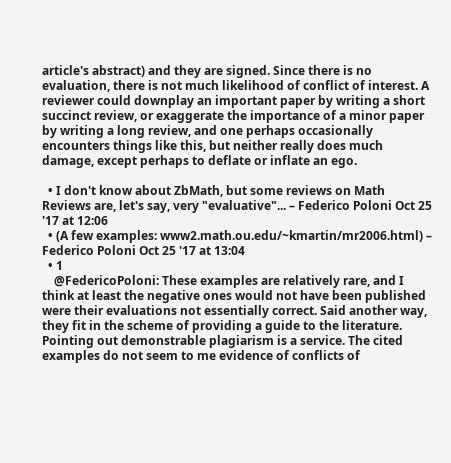article's abstract) and they are signed. Since there is no evaluation, there is not much likelihood of conflict of interest. A reviewer could downplay an important paper by writing a short succinct review, or exaggerate the importance of a minor paper by writing a long review, and one perhaps occasionally encounters things like this, but neither really does much damage, except perhaps to deflate or inflate an ego.

  • I don't know about ZbMath, but some reviews on Math Reviews are, let's say, very "evaluative"... – Federico Poloni Oct 25 '17 at 12:06
  • (A few examples: www2.math.ou.edu/~kmartin/mr2006.html) – Federico Poloni Oct 25 '17 at 13:04
  • 1
    @FedericoPoloni: These examples are relatively rare, and I think at least the negative ones would not have been published were their evaluations not essentially correct. Said another way, they fit in the scheme of providing a guide to the literature. Pointing out demonstrable plagiarism is a service. The cited examples do not seem to me evidence of conflicts of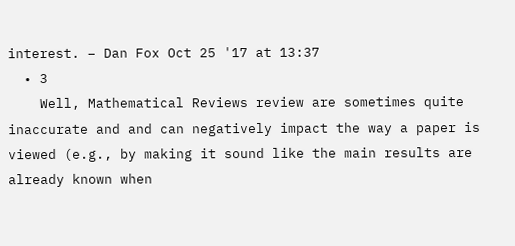interest. – Dan Fox Oct 25 '17 at 13:37
  • 3
    Well, Mathematical Reviews review are sometimes quite inaccurate and and can negatively impact the way a paper is viewed (e.g., by making it sound like the main results are already known when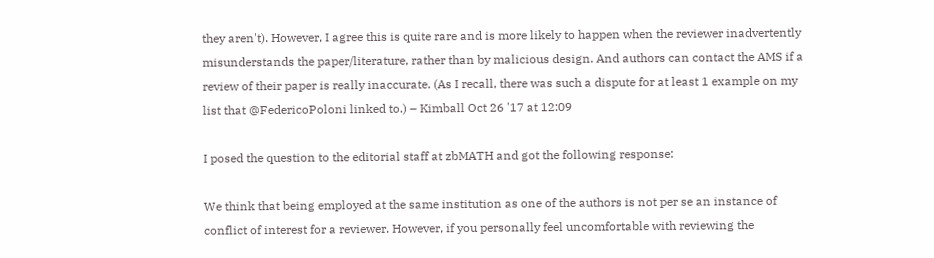they aren't). However, I agree this is quite rare and is more likely to happen when the reviewer inadvertently misunderstands the paper/literature, rather than by malicious design. And authors can contact the AMS if a review of their paper is really inaccurate. (As I recall, there was such a dispute for at least 1 example on my list that @FedericoPoloni linked to.) – Kimball Oct 26 '17 at 12:09

I posed the question to the editorial staff at zbMATH and got the following response:

We think that being employed at the same institution as one of the authors is not per se an instance of conflict of interest for a reviewer. However, if you personally feel uncomfortable with reviewing the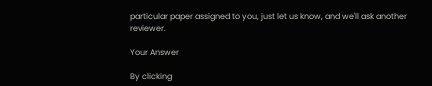particular paper assigned to you, just let us know, and we'll ask another reviewer.

Your Answer

By clicking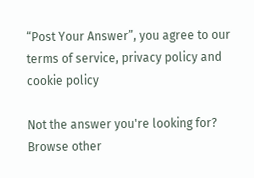“Post Your Answer”, you agree to our terms of service, privacy policy and cookie policy

Not the answer you're looking for? Browse other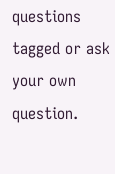questions tagged or ask your own question.